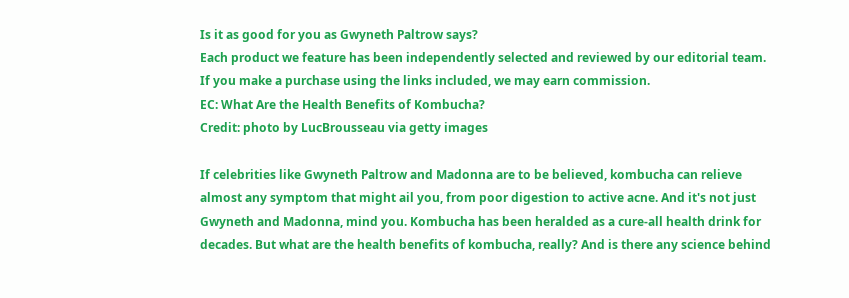Is it as good for you as Gwyneth Paltrow says?
Each product we feature has been independently selected and reviewed by our editorial team. If you make a purchase using the links included, we may earn commission.
EC: What Are the Health Benefits of Kombucha?
Credit: photo by LucBrousseau via getty images

If celebrities like Gwyneth Paltrow and Madonna are to be believed, kombucha can relieve almost any symptom that might ail you, from poor digestion to active acne. And it's not just Gwyneth and Madonna, mind you. Kombucha has been heralded as a cure-all health drink for decades. But what are the health benefits of kombucha, really? And is there any science behind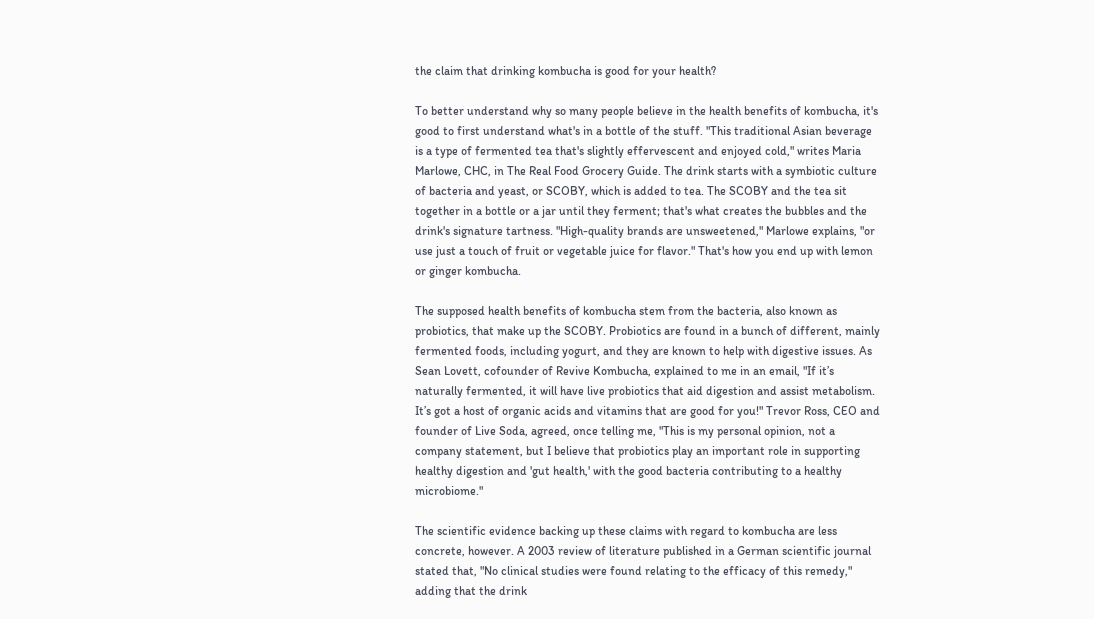the claim that drinking kombucha is good for your health?

To better understand why so many people believe in the health benefits of kombucha, it's good to first understand what's in a bottle of the stuff. "This traditional Asian beverage is a type of fermented tea that's slightly effervescent and enjoyed cold," writes Maria Marlowe, CHC, in The Real Food Grocery Guide. The drink starts with a symbiotic culture of bacteria and yeast, or SCOBY, which is added to tea. The SCOBY and the tea sit together in a bottle or a jar until they ferment; that's what creates the bubbles and the drink's signature tartness. "High-quality brands are unsweetened," Marlowe explains, "or use just a touch of fruit or vegetable juice for flavor." That's how you end up with lemon or ginger kombucha.

The supposed health benefits of kombucha stem from the bacteria, also known as probiotics, that make up the SCOBY. Probiotics are found in a bunch of different, mainly fermented foods, including yogurt, and they are known to help with digestive issues. As Sean Lovett, cofounder of Revive Kombucha, explained to me in an email, "If it’s naturally fermented, it will have live probiotics that aid digestion and assist metabolism. It’s got a host of organic acids and vitamins that are good for you!" Trevor Ross, CEO and founder of Live Soda, agreed, once telling me, "This is my personal opinion, not a company statement, but I believe that probiotics play an important role in supporting healthy digestion and 'gut health,' with the good bacteria contributing to a healthy microbiome."

The scientific evidence backing up these claims with regard to kombucha are less concrete, however. A 2003 review of literature published in a German scientific journal stated that, "No clinical studies were found relating to the efficacy of this remedy," adding that the drink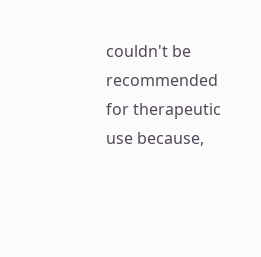couldn't be recommended for therapeutic use because,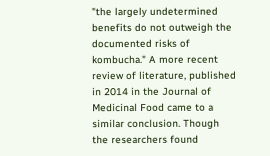"the largely undetermined benefits do not outweigh the documented risks of kombucha." A more recent review of literature, published in 2014 in the Journal of Medicinal Food came to a similar conclusion. Though the researchers found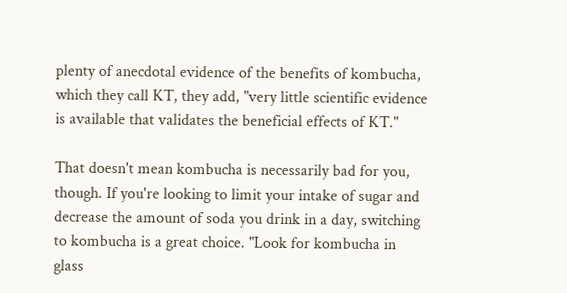plenty of anecdotal evidence of the benefits of kombucha, which they call KT, they add, "very little scientific evidence is available that validates the beneficial effects of KT."

That doesn't mean kombucha is necessarily bad for you, though. If you're looking to limit your intake of sugar and decrease the amount of soda you drink in a day, switching to kombucha is a great choice. "Look for kombucha in glass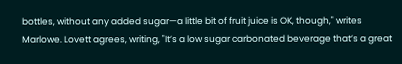bottles, without any added sugar—a little bit of fruit juice is OK, though," writes Marlowe. Lovett agrees, writing, "It’s a low sugar carbonated beverage that’s a great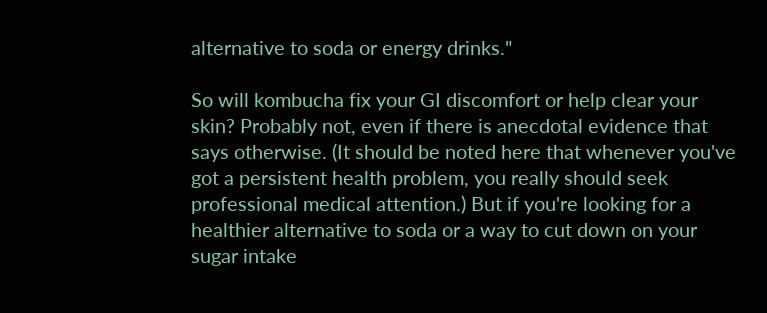alternative to soda or energy drinks."

So will kombucha fix your GI discomfort or help clear your skin? Probably not, even if there is anecdotal evidence that says otherwise. (It should be noted here that whenever you've got a persistent health problem, you really should seek professional medical attention.) But if you're looking for a healthier alternative to soda or a way to cut down on your sugar intake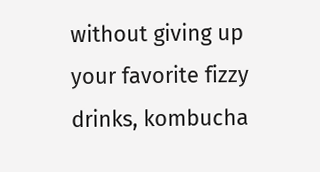without giving up your favorite fizzy drinks, kombucha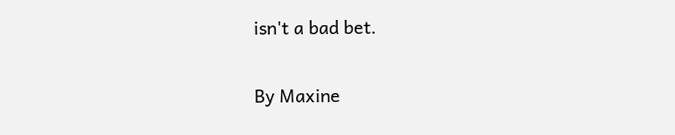isn't a bad bet.

By Maxine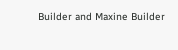Builder and Maxine Builder